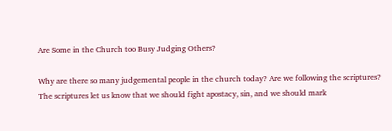Are Some in the Church too Busy Judging Others?

Why are there so many judgemental people in the church today? Are we following the scriptures? The scriptures let us know that we should fight apostacy, sin, and we should mark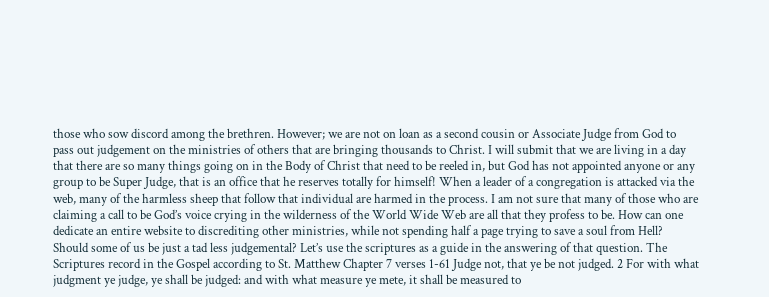those who sow discord among the brethren. However; we are not on loan as a second cousin or Associate Judge from God to pass out judgement on the ministries of others that are bringing thousands to Christ. I will submit that we are living in a day that there are so many things going on in the Body of Christ that need to be reeled in, but God has not appointed anyone or any group to be Super Judge, that is an office that he reserves totally for himself! When a leader of a congregation is attacked via the web, many of the harmless sheep that follow that individual are harmed in the process. I am not sure that many of those who are claiming a call to be God’s voice crying in the wilderness of the World Wide Web are all that they profess to be. How can one dedicate an entire website to discrediting other ministries, while not spending half a page trying to save a soul from Hell? Should some of us be just a tad less judgemental? Let’s use the scriptures as a guide in the answering of that question. The Scriptures record in the Gospel according to St. Matthew Chapter 7 verses 1-61 Judge not, that ye be not judged. 2 For with what judgment ye judge, ye shall be judged: and with what measure ye mete, it shall be measured to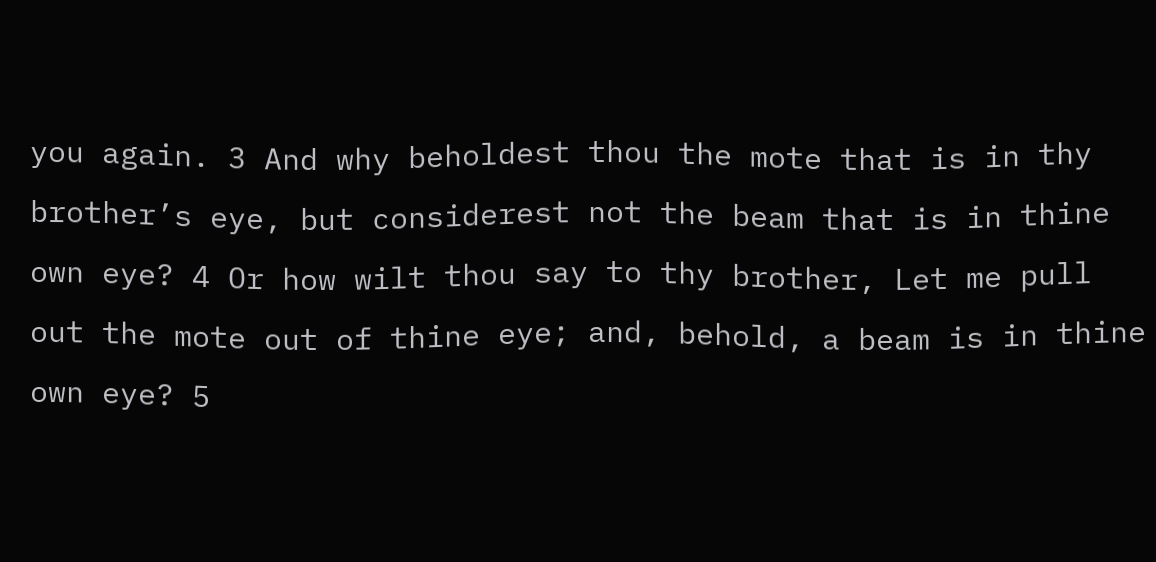you again. 3 And why beholdest thou the mote that is in thy brother’s eye, but considerest not the beam that is in thine own eye? 4 Or how wilt thou say to thy brother, Let me pull out the mote out of thine eye; and, behold, a beam is in thine own eye? 5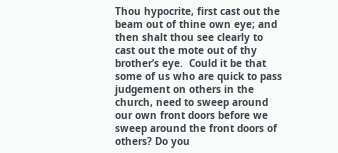Thou hypocrite, first cast out the beam out of thine own eye; and then shalt thou see clearly to cast out the mote out of thy brother’s eye.  Could it be that some of us who are quick to pass judgement on others in the church, need to sweep around our own front doors before we sweep around the front doors of others? Do you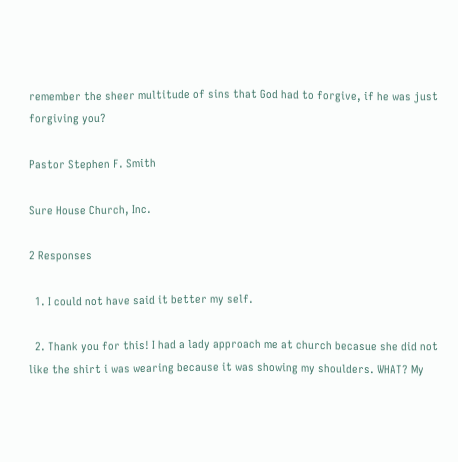remember the sheer multitude of sins that God had to forgive, if he was just forgiving you?

Pastor Stephen F. Smith

Sure House Church, Inc.

2 Responses

  1. I could not have said it better my self.

  2. Thank you for this! I had a lady approach me at church becasue she did not like the shirt i was wearing because it was showing my shoulders. WHAT? My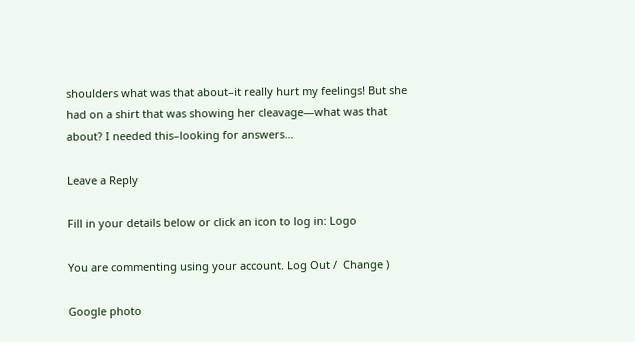shoulders what was that about–it really hurt my feelings! But she had on a shirt that was showing her cleavage—what was that about? I needed this–looking for answers…

Leave a Reply

Fill in your details below or click an icon to log in: Logo

You are commenting using your account. Log Out /  Change )

Google photo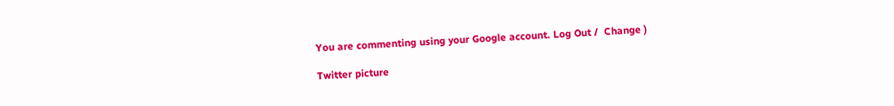You are commenting using your Google account. Log Out /  Change )

Twitter picture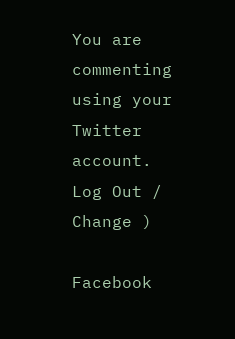You are commenting using your Twitter account. Log Out /  Change )

Facebook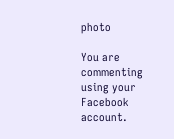photo

You are commenting using your Facebook account.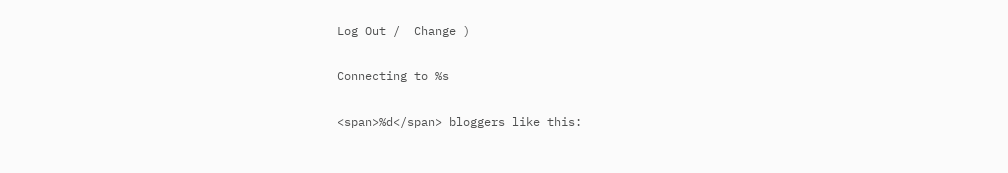Log Out /  Change )

Connecting to %s

<span>%d</span> bloggers like this: